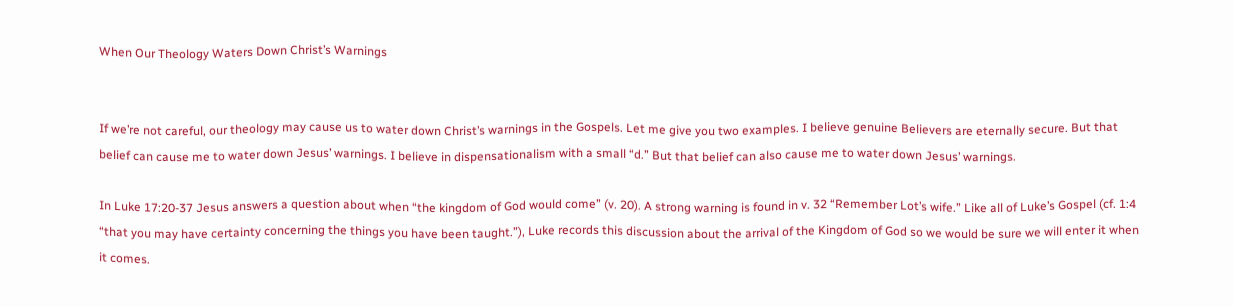When Our Theology Waters Down Christ’s Warnings


If we’re not careful, our theology may cause us to water down Christ’s warnings in the Gospels. Let me give you two examples. I believe genuine Believers are eternally secure. But that belief can cause me to water down Jesus’ warnings. I believe in dispensationalism with a small “d.” But that belief can also cause me to water down Jesus’ warnings.

In Luke 17:20-37 Jesus answers a question about when “the kingdom of God would come” (v. 20). A strong warning is found in v. 32 “Remember Lot’s wife.” Like all of Luke’s Gospel (cf. 1:4 “that you may have certainty concerning the things you have been taught.”), Luke records this discussion about the arrival of the Kingdom of God so we would be sure we will enter it when it comes.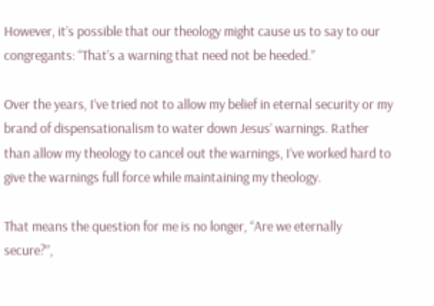However, it’s possible that our theology might cause us to say to our congregants: “That’s a warning that need not be heeded.”

Over the years, I’ve tried not to allow my belief in eternal security or my brand of dispensationalism to water down Jesus’ warnings. Rather than allow my theology to cancel out the warnings, I’ve worked hard to give the warnings full force while maintaining my theology.

That means the question for me is no longer, “Are we eternally secure?”,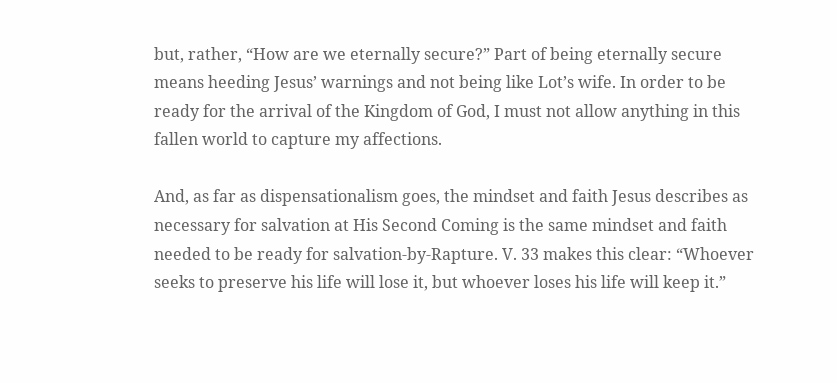but, rather, “How are we eternally secure?” Part of being eternally secure means heeding Jesus’ warnings and not being like Lot’s wife. In order to be ready for the arrival of the Kingdom of God, I must not allow anything in this fallen world to capture my affections.

And, as far as dispensationalism goes, the mindset and faith Jesus describes as necessary for salvation at His Second Coming is the same mindset and faith needed to be ready for salvation-by-Rapture. V. 33 makes this clear: “Whoever seeks to preserve his life will lose it, but whoever loses his life will keep it.”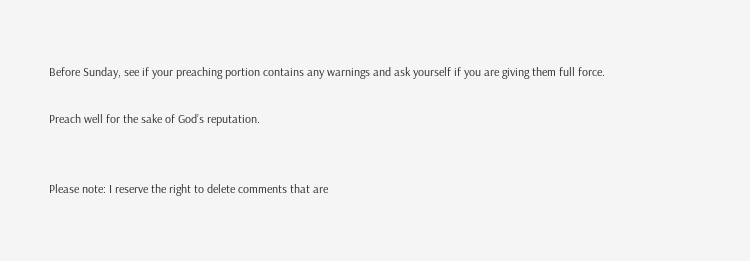Before Sunday, see if your preaching portion contains any warnings and ask yourself if you are giving them full force.

Preach well for the sake of God’s reputation.


Please note: I reserve the right to delete comments that are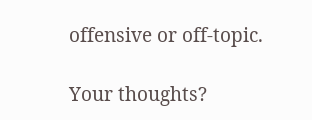offensive or off-topic.

Your thoughts?